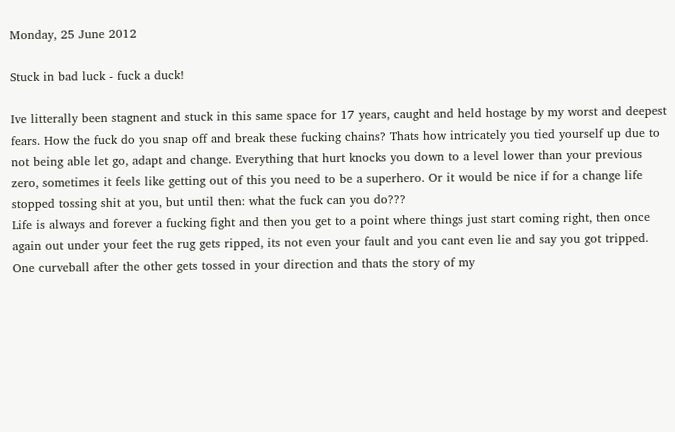Monday, 25 June 2012

Stuck in bad luck - fuck a duck!

Ive litterally been stagnent and stuck in this same space for 17 years, caught and held hostage by my worst and deepest fears. How the fuck do you snap off and break these fucking chains? Thats how intricately you tied yourself up due to not being able let go, adapt and change. Everything that hurt knocks you down to a level lower than your previous zero, sometimes it feels like getting out of this you need to be a superhero. Or it would be nice if for a change life stopped tossing shit at you, but until then: what the fuck can you do???
Life is always and forever a fucking fight and then you get to a point where things just start coming right, then once again out under your feet the rug gets ripped, its not even your fault and you cant even lie and say you got tripped. One curveball after the other gets tossed in your direction and thats the story of my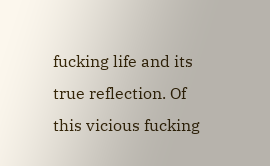fucking life and its true reflection. Of this vicious fucking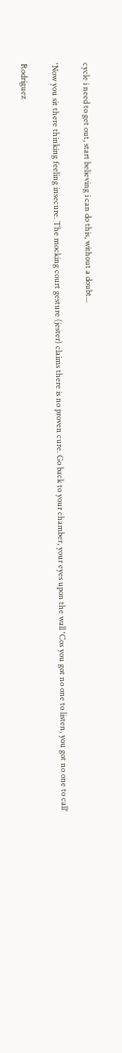cycle i need to get out, start believing i can do this, without a doubt...

'Now you sit there thinking feeling insecure. The mocking court gesture (jester) claims there is no proven cure. Go back to your chamber, your eyes upon the wall 'Cos you got no one to listen, you got no one to call'

Rodriguez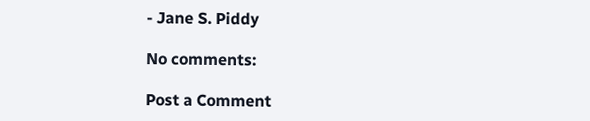- Jane S. Piddy

No comments:

Post a Comment